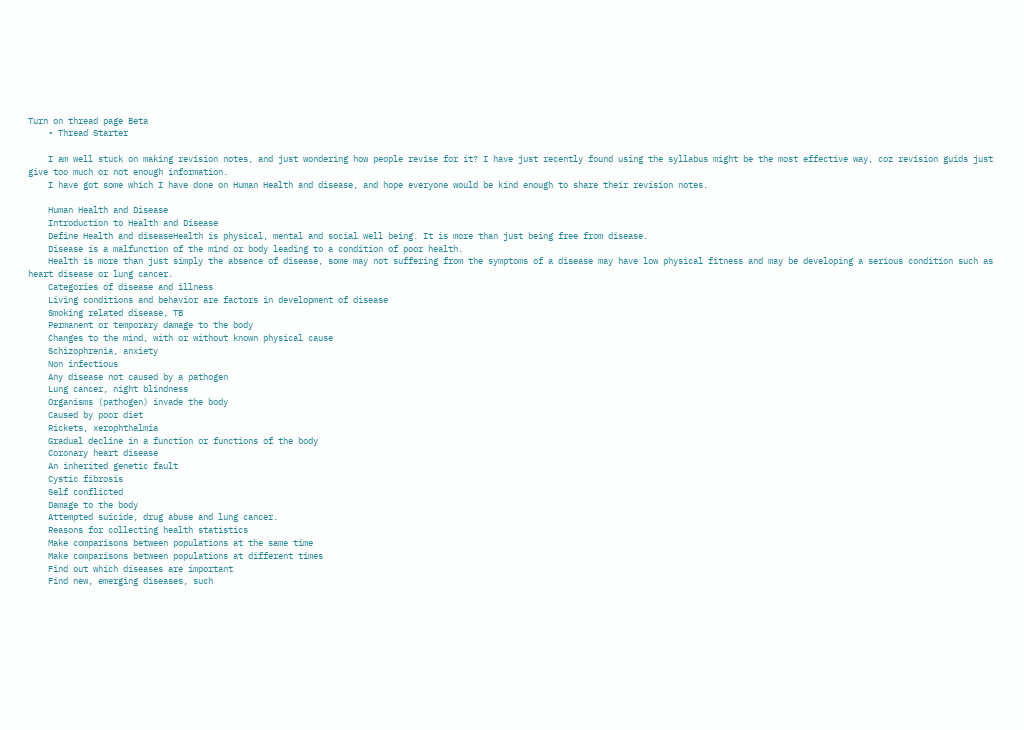Turn on thread page Beta
    • Thread Starter

    I am well stuck on making revision notes, and just wondering how people revise for it? I have just recently found using the syllabus might be the most effective way, coz revision guids just give too much or not enough information.
    I have got some which I have done on Human Health and disease, and hope everyone would be kind enough to share their revision notes.

    Human Health and Disease
    Introduction to Health and Disease
    Define Health and diseaseHealth is physical, mental and social well being. It is more than just being free from disease.
    Disease is a malfunction of the mind or body leading to a condition of poor health.
    Health is more than just simply the absence of disease, some may not suffering from the symptoms of a disease may have low physical fitness and may be developing a serious condition such as heart disease or lung cancer.
    Categories of disease and illness
    Living conditions and behavior are factors in development of disease
    Smoking related disease, TB
    Permanent or temporary damage to the body
    Changes to the mind, with or without known physical cause
    Schizophrenia, anxiety
    Non infectious
    Any disease not caused by a pathogen
    Lung cancer, night blindness
    Organisms (pathogen) invade the body
    Caused by poor diet
    Rickets, xerophthalmia
    Gradual decline in a function or functions of the body
    Coronary heart disease
    An inherited genetic fault
    Cystic fibrosis
    Self conflicted
    Damage to the body
    Attempted suicide, drug abuse and lung cancer.
    Reasons for collecting health statistics
    Make comparisons between populations at the same time
    Make comparisons between populations at different times
    Find out which diseases are important
    Find new, emerging diseases, such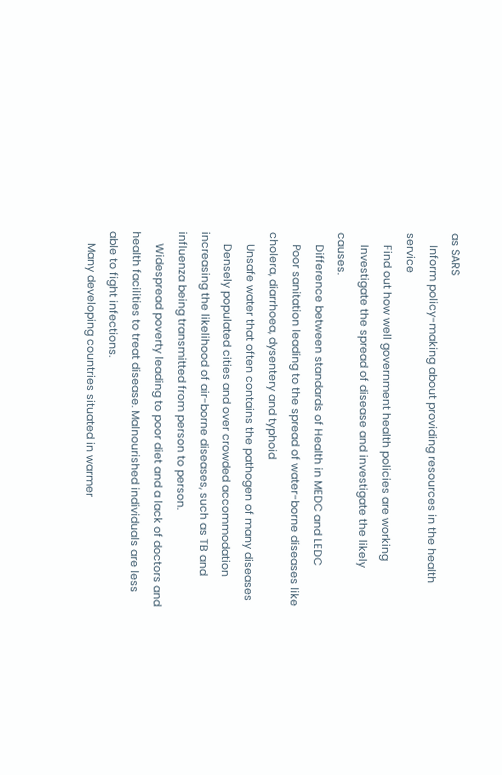as SARS
    Inform policy-making about providing resources in the health service
    Find out how well government health policies are working
    Investigate the spread of disease and investigate the likely causes.
    Difference between standards of Health in MEDC and LEDC
    Poor sanitation leading to the spread of water-borne diseases like cholera, diarrhoea, dysentery and typhoid
    Unsafe water that often contains the pathogen of many diseases
    Densely populated cities and over crowded accommodation increasing the likelihood of air-borne diseases, such as TB and influenza being transmitted from person to person.
    Widespread poverty leading to poor diet and a lack of doctors and health facilities to treat disease. Malnourished individuals are less able to fight infections.
    Many developing countries situated in warmer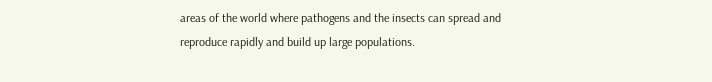areas of the world where pathogens and the insects can spread and reproduce rapidly and build up large populations.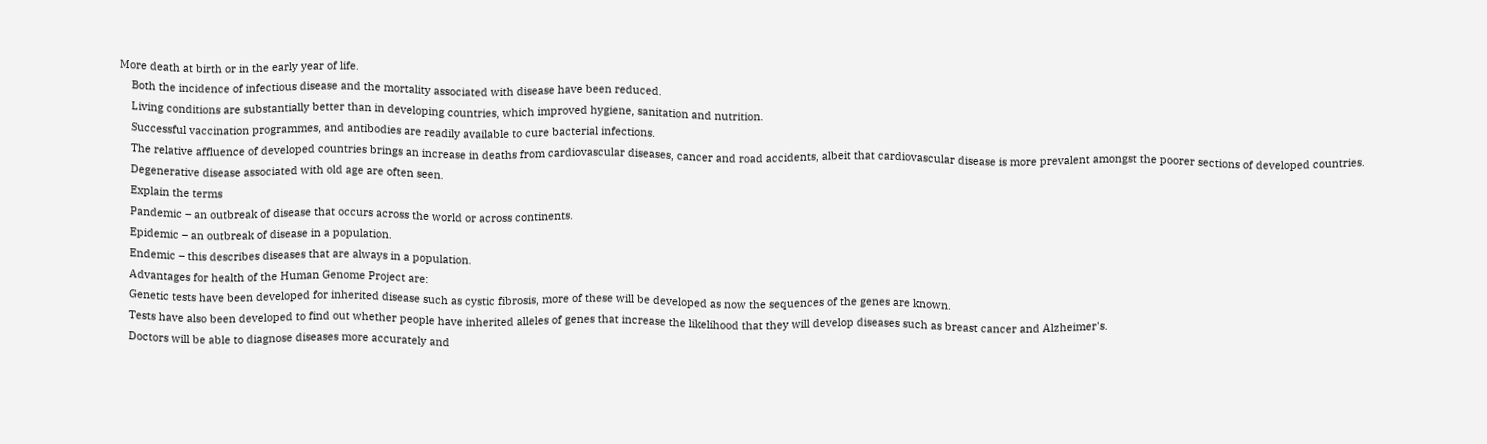More death at birth or in the early year of life.
    Both the incidence of infectious disease and the mortality associated with disease have been reduced.
    Living conditions are substantially better than in developing countries, which improved hygiene, sanitation and nutrition.
    Successful vaccination programmes, and antibodies are readily available to cure bacterial infections.
    The relative affluence of developed countries brings an increase in deaths from cardiovascular diseases, cancer and road accidents, albeit that cardiovascular disease is more prevalent amongst the poorer sections of developed countries.
    Degenerative disease associated with old age are often seen.
    Explain the terms
    Pandemic – an outbreak of disease that occurs across the world or across continents.
    Epidemic – an outbreak of disease in a population.
    Endemic – this describes diseases that are always in a population.
    Advantages for health of the Human Genome Project are:
    Genetic tests have been developed for inherited disease such as cystic fibrosis, more of these will be developed as now the sequences of the genes are known.
    Tests have also been developed to find out whether people have inherited alleles of genes that increase the likelihood that they will develop diseases such as breast cancer and Alzheimer's.
    Doctors will be able to diagnose diseases more accurately and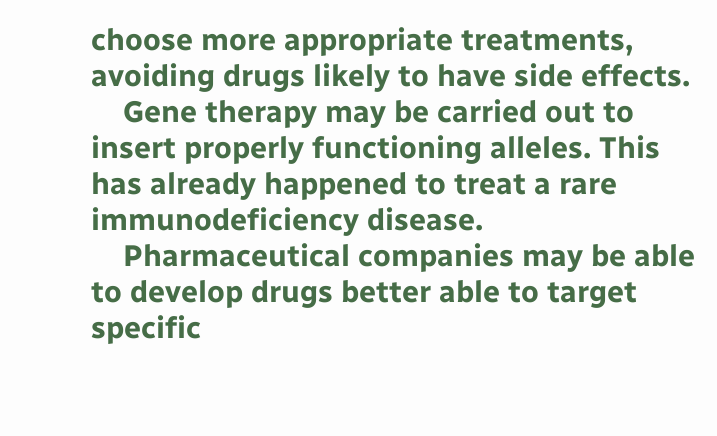choose more appropriate treatments, avoiding drugs likely to have side effects.
    Gene therapy may be carried out to insert properly functioning alleles. This has already happened to treat a rare immunodeficiency disease.
    Pharmaceutical companies may be able to develop drugs better able to target specific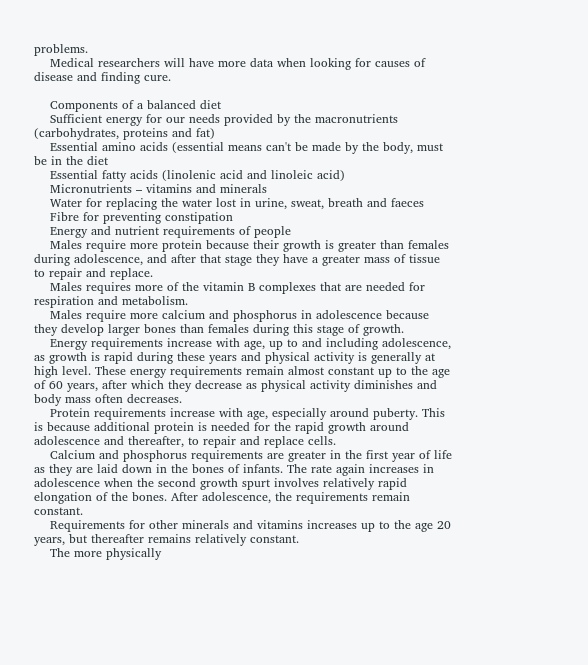problems.
    Medical researchers will have more data when looking for causes of disease and finding cure.

    Components of a balanced diet
    Sufficient energy for our needs provided by the macronutrients (carbohydrates, proteins and fat)
    Essential amino acids (essential means can't be made by the body, must be in the diet
    Essential fatty acids (linolenic acid and linoleic acid)
    Micronutrients – vitamins and minerals
    Water for replacing the water lost in urine, sweat, breath and faeces
    Fibre for preventing constipation
    Energy and nutrient requirements of people
    Males require more protein because their growth is greater than females during adolescence, and after that stage they have a greater mass of tissue to repair and replace.
    Males requires more of the vitamin B complexes that are needed for respiration and metabolism.
    Males require more calcium and phosphorus in adolescence because they develop larger bones than females during this stage of growth.
    Energy requirements increase with age, up to and including adolescence, as growth is rapid during these years and physical activity is generally at high level. These energy requirements remain almost constant up to the age of 60 years, after which they decrease as physical activity diminishes and body mass often decreases.
    Protein requirements increase with age, especially around puberty. This is because additional protein is needed for the rapid growth around adolescence and thereafter, to repair and replace cells.
    Calcium and phosphorus requirements are greater in the first year of life as they are laid down in the bones of infants. The rate again increases in adolescence when the second growth spurt involves relatively rapid elongation of the bones. After adolescence, the requirements remain constant.
    Requirements for other minerals and vitamins increases up to the age 20 years, but thereafter remains relatively constant.
    The more physically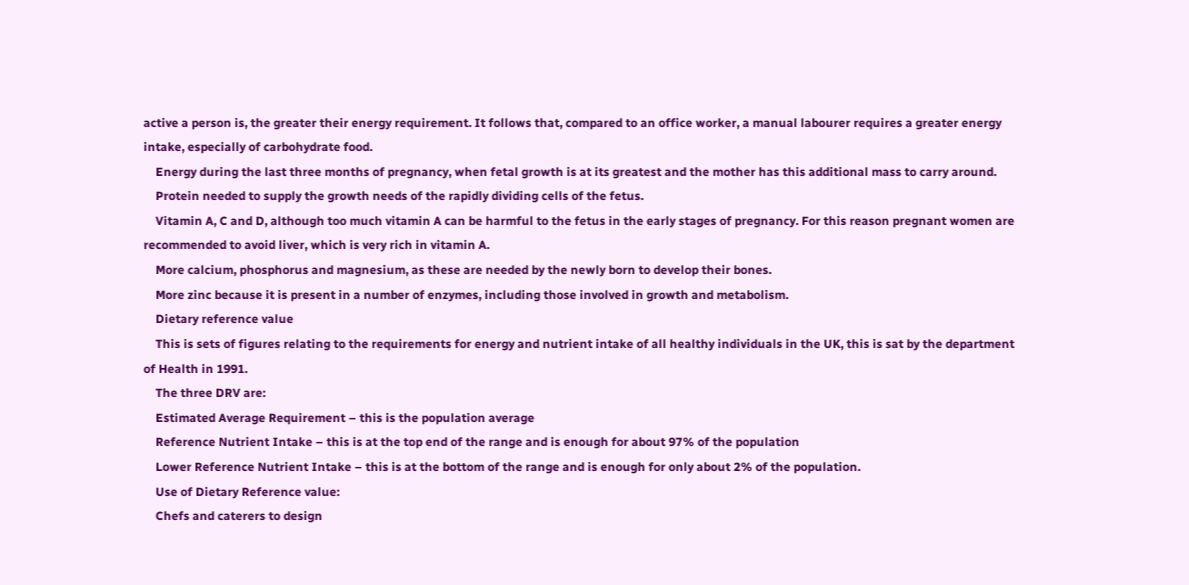active a person is, the greater their energy requirement. It follows that, compared to an office worker, a manual labourer requires a greater energy intake, especially of carbohydrate food.
    Energy during the last three months of pregnancy, when fetal growth is at its greatest and the mother has this additional mass to carry around.
    Protein needed to supply the growth needs of the rapidly dividing cells of the fetus.
    Vitamin A, C and D, although too much vitamin A can be harmful to the fetus in the early stages of pregnancy. For this reason pregnant women are recommended to avoid liver, which is very rich in vitamin A.
    More calcium, phosphorus and magnesium, as these are needed by the newly born to develop their bones.
    More zinc because it is present in a number of enzymes, including those involved in growth and metabolism.
    Dietary reference value
    This is sets of figures relating to the requirements for energy and nutrient intake of all healthy individuals in the UK, this is sat by the department of Health in 1991.
    The three DRV are:
    Estimated Average Requirement – this is the population average
    Reference Nutrient Intake – this is at the top end of the range and is enough for about 97% of the population
    Lower Reference Nutrient Intake – this is at the bottom of the range and is enough for only about 2% of the population.
    Use of Dietary Reference value:
    Chefs and caterers to design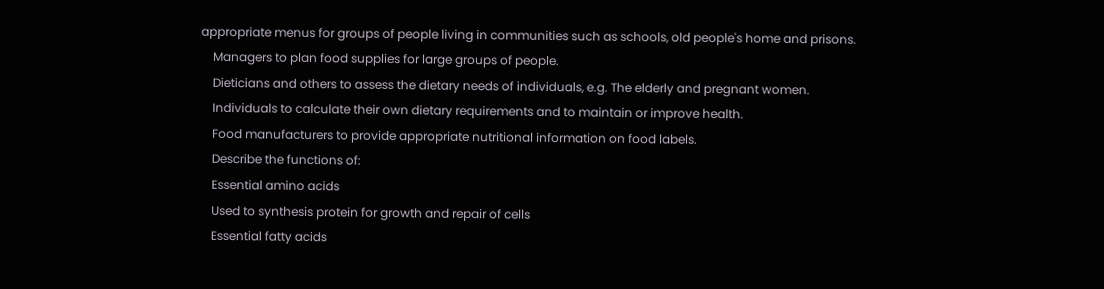appropriate menus for groups of people living in communities such as schools, old people's home and prisons.
    Managers to plan food supplies for large groups of people.
    Dieticians and others to assess the dietary needs of individuals, e.g. The elderly and pregnant women.
    Individuals to calculate their own dietary requirements and to maintain or improve health.
    Food manufacturers to provide appropriate nutritional information on food labels.
    Describe the functions of:
    Essential amino acids
    Used to synthesis protein for growth and repair of cells
    Essential fatty acids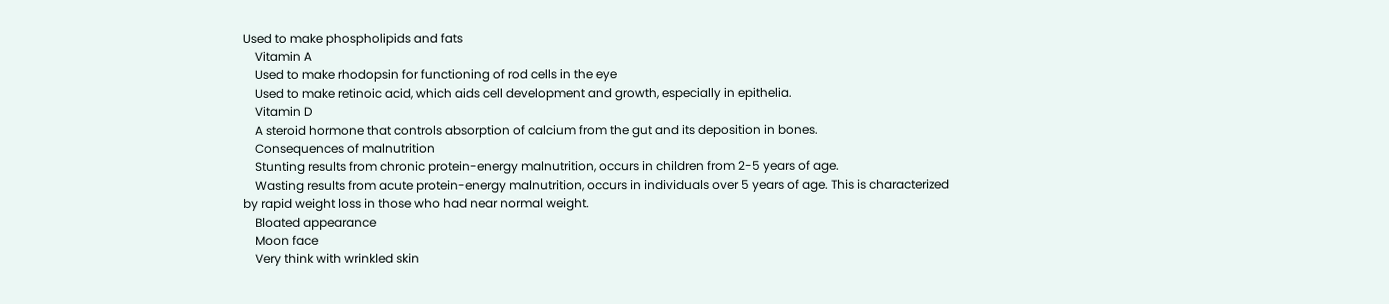Used to make phospholipids and fats
    Vitamin A
    Used to make rhodopsin for functioning of rod cells in the eye
    Used to make retinoic acid, which aids cell development and growth, especially in epithelia.
    Vitamin D
    A steroid hormone that controls absorption of calcium from the gut and its deposition in bones.
    Consequences of malnutrition
    Stunting results from chronic protein-energy malnutrition, occurs in children from 2-5 years of age.
    Wasting results from acute protein-energy malnutrition, occurs in individuals over 5 years of age. This is characterized by rapid weight loss in those who had near normal weight.
    Bloated appearance
    Moon face
    Very think with wrinkled skin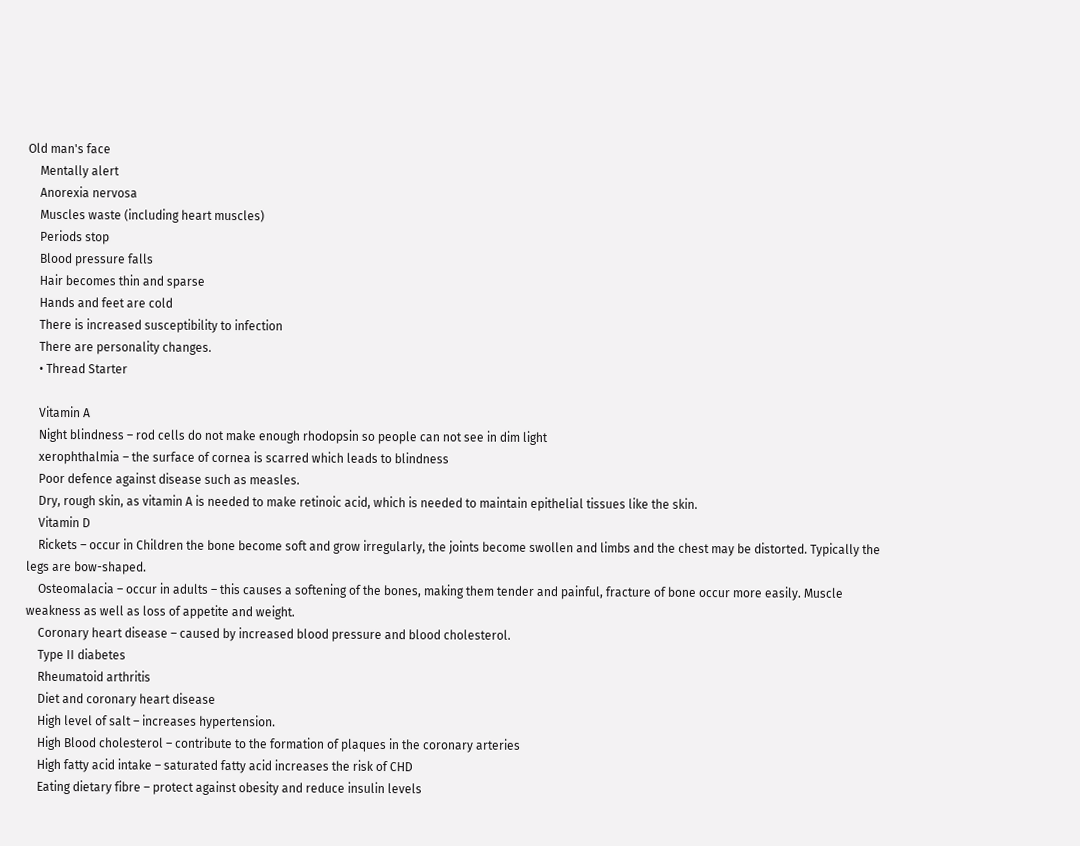Old man's face
    Mentally alert
    Anorexia nervosa
    Muscles waste (including heart muscles)
    Periods stop
    Blood pressure falls
    Hair becomes thin and sparse
    Hands and feet are cold
    There is increased susceptibility to infection
    There are personality changes.
    • Thread Starter

    Vitamin A
    Night blindness – rod cells do not make enough rhodopsin so people can not see in dim light
    xerophthalmia – the surface of cornea is scarred which leads to blindness
    Poor defence against disease such as measles.
    Dry, rough skin, as vitamin A is needed to make retinoic acid, which is needed to maintain epithelial tissues like the skin.
    Vitamin D
    Rickets – occur in Children the bone become soft and grow irregularly, the joints become swollen and limbs and the chest may be distorted. Typically the legs are bow-shaped.
    Osteomalacia – occur in adults – this causes a softening of the bones, making them tender and painful, fracture of bone occur more easily. Muscle weakness as well as loss of appetite and weight.
    Coronary heart disease – caused by increased blood pressure and blood cholesterol.
    Type II diabetes
    Rheumatoid arthritis
    Diet and coronary heart disease
    High level of salt – increases hypertension.
    High Blood cholesterol – contribute to the formation of plaques in the coronary arteries
    High fatty acid intake – saturated fatty acid increases the risk of CHD
    Eating dietary fibre – protect against obesity and reduce insulin levels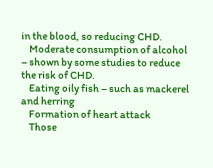in the blood, so reducing CHD.
    Moderate consumption of alcohol – shown by some studies to reduce the risk of CHD.
    Eating oily fish – such as mackerel and herring
    Formation of heart attack
    Those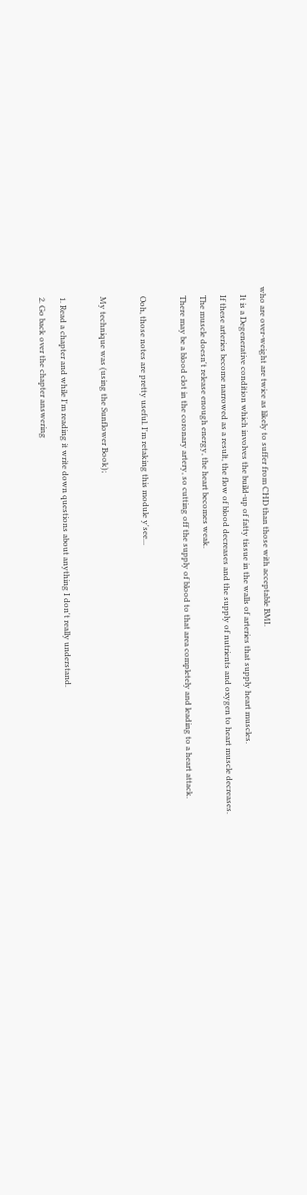who are over-weight are twice as likely to suffer from CHD than those with acceptable BMI.
    It is a Degenerative condition which involves the build-up of fatty tissue in the walls of arteries that supply heart muscles.
    If these arteries become narrowed as a result, the flow of blood decreases and the supply of nutrients and oxygen to heart muscle decreases.
    The muscle doesn't release enough energy, the heart becomes weak.
    There may be a blood clot in the coronary artery, so cutting off the supply of blood to that area completely and leading to a heart attack.

    Ooh, those notes are pretty useful. I'm retaking this module y'see...

    My technique was (using the Sunflower Book);

    1. Read a chapter and while I'm reading it write down questions about anything I don't really understand.
    2. Go back over the chapter answering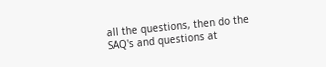all the questions, then do the SAQ's and questions at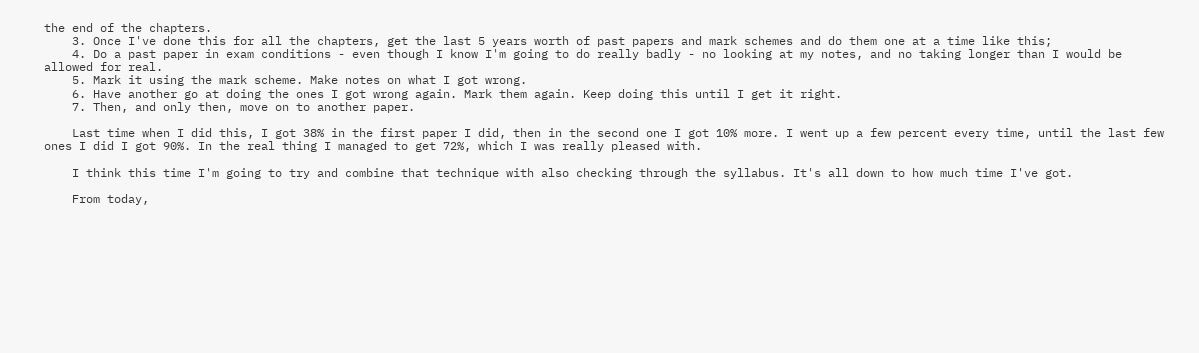the end of the chapters.
    3. Once I've done this for all the chapters, get the last 5 years worth of past papers and mark schemes and do them one at a time like this;
    4. Do a past paper in exam conditions - even though I know I'm going to do really badly - no looking at my notes, and no taking longer than I would be allowed for real.
    5. Mark it using the mark scheme. Make notes on what I got wrong.
    6. Have another go at doing the ones I got wrong again. Mark them again. Keep doing this until I get it right.
    7. Then, and only then, move on to another paper.

    Last time when I did this, I got 38% in the first paper I did, then in the second one I got 10% more. I went up a few percent every time, until the last few ones I did I got 90%. In the real thing I managed to get 72%, which I was really pleased with.

    I think this time I'm going to try and combine that technique with also checking through the syllabus. It's all down to how much time I've got.

    From today,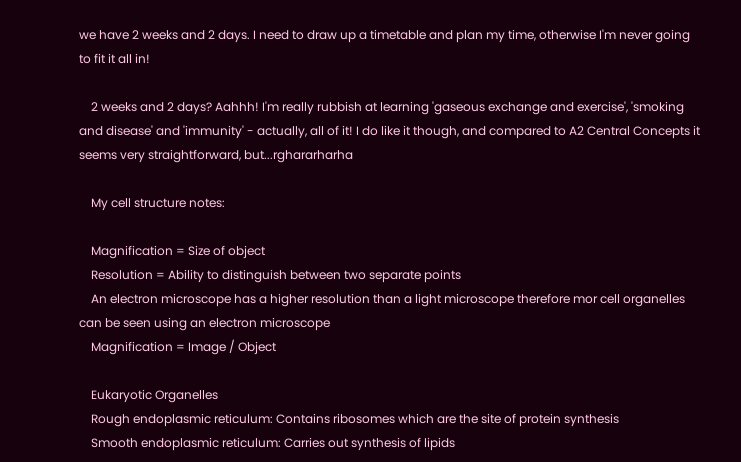we have 2 weeks and 2 days. I need to draw up a timetable and plan my time, otherwise I'm never going to fit it all in!

    2 weeks and 2 days? Aahhh! I'm really rubbish at learning 'gaseous exchange and exercise', 'smoking and disease' and 'immunity' - actually, all of it! I do like it though, and compared to A2 Central Concepts it seems very straightforward, but...rghararharha

    My cell structure notes:

    Magnification = Size of object
    Resolution = Ability to distinguish between two separate points
    An electron microscope has a higher resolution than a light microscope therefore mor cell organelles can be seen using an electron microscope
    Magnification = Image / Object

    Eukaryotic Organelles
    Rough endoplasmic reticulum: Contains ribosomes which are the site of protein synthesis
    Smooth endoplasmic reticulum: Carries out synthesis of lipids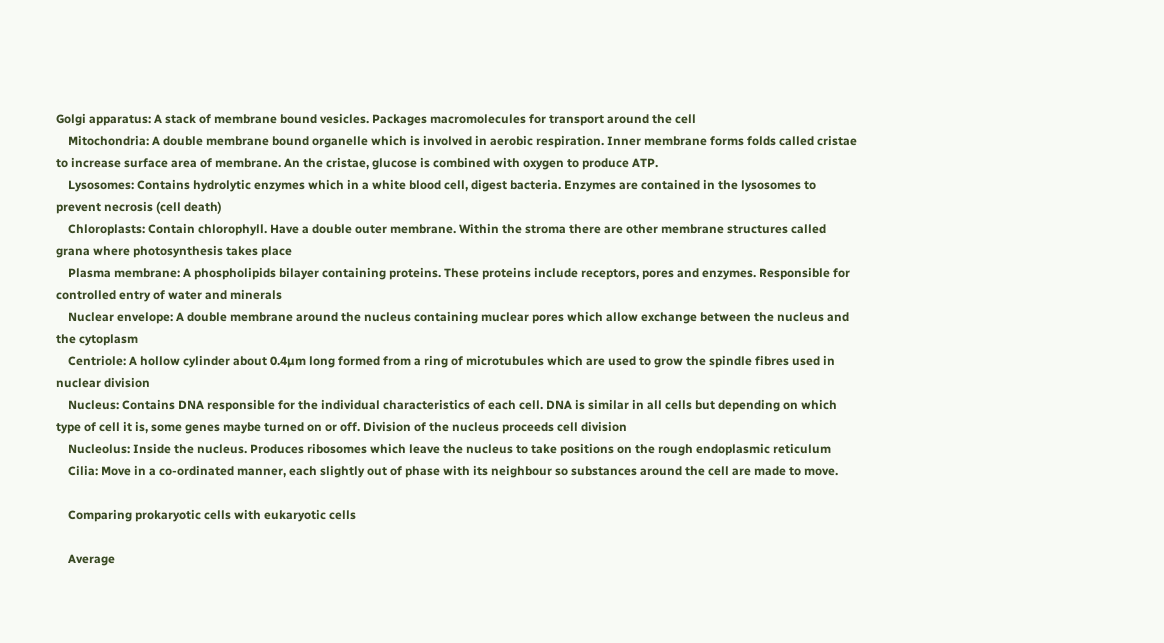Golgi apparatus: A stack of membrane bound vesicles. Packages macromolecules for transport around the cell
    Mitochondria: A double membrane bound organelle which is involved in aerobic respiration. Inner membrane forms folds called cristae to increase surface area of membrane. An the cristae, glucose is combined with oxygen to produce ATP.
    Lysosomes: Contains hydrolytic enzymes which in a white blood cell, digest bacteria. Enzymes are contained in the lysosomes to prevent necrosis (cell death)
    Chloroplasts: Contain chlorophyll. Have a double outer membrane. Within the stroma there are other membrane structures called grana where photosynthesis takes place
    Plasma membrane: A phospholipids bilayer containing proteins. These proteins include receptors, pores and enzymes. Responsible for controlled entry of water and minerals
    Nuclear envelope: A double membrane around the nucleus containing muclear pores which allow exchange between the nucleus and the cytoplasm
    Centriole: A hollow cylinder about 0.4µm long formed from a ring of microtubules which are used to grow the spindle fibres used in nuclear division
    Nucleus: Contains DNA responsible for the individual characteristics of each cell. DNA is similar in all cells but depending on which type of cell it is, some genes maybe turned on or off. Division of the nucleus proceeds cell division
    Nucleolus: Inside the nucleus. Produces ribosomes which leave the nucleus to take positions on the rough endoplasmic reticulum
    Cilia: Move in a co-ordinated manner, each slightly out of phase with its neighbour so substances around the cell are made to move.

    Comparing prokaryotic cells with eukaryotic cells

    Average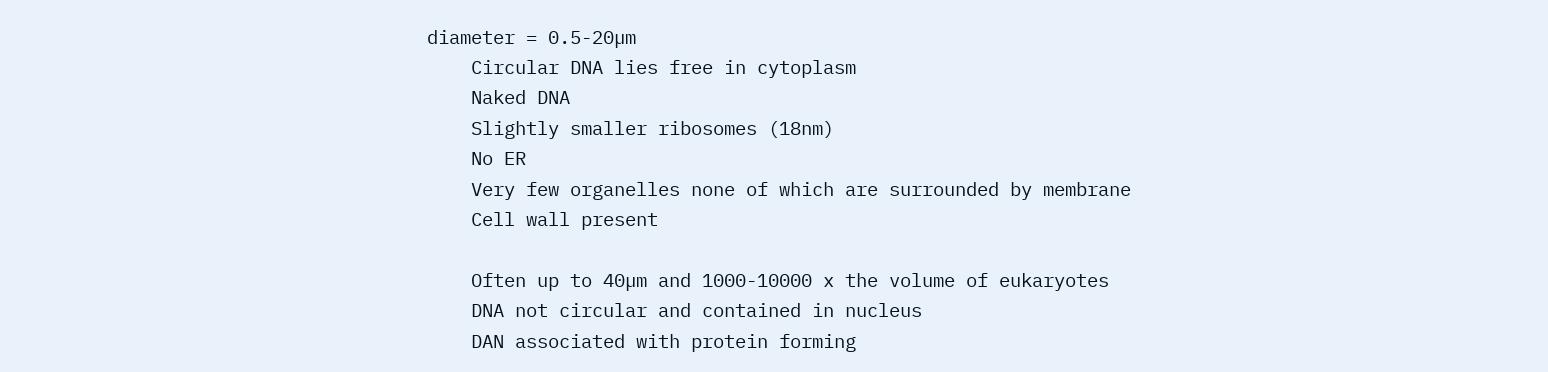diameter = 0.5-20µm
    Circular DNA lies free in cytoplasm
    Naked DNA
    Slightly smaller ribosomes (18nm)
    No ER
    Very few organelles none of which are surrounded by membrane
    Cell wall present

    Often up to 40µm and 1000-10000 x the volume of eukaryotes
    DNA not circular and contained in nucleus
    DAN associated with protein forming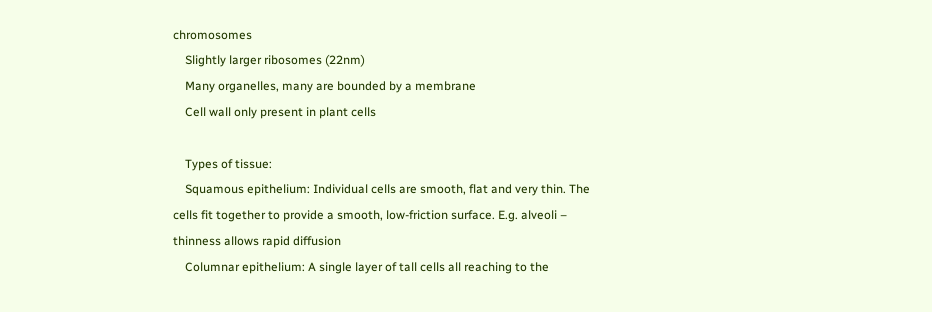chromosomes
    Slightly larger ribosomes (22nm)
    Many organelles, many are bounded by a membrane
    Cell wall only present in plant cells

    Types of tissue:
    Squamous epithelium: Individual cells are smooth, flat and very thin. The cells fit together to provide a smooth, low-friction surface. E.g. alveoli – thinness allows rapid diffusion
    Columnar epithelium: A single layer of tall cells all reaching to the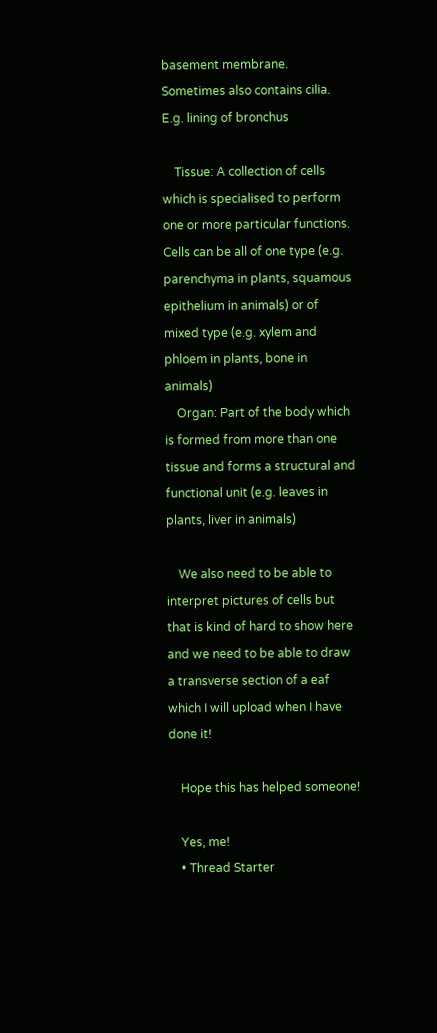basement membrane. Sometimes also contains cilia. E.g. lining of bronchus

    Tissue: A collection of cells which is specialised to perform one or more particular functions. Cells can be all of one type (e.g. parenchyma in plants, squamous epithelium in animals) or of mixed type (e.g. xylem and phloem in plants, bone in animals)
    Organ: Part of the body which is formed from more than one tissue and forms a structural and functional unit (e.g. leaves in plants, liver in animals)

    We also need to be able to interpret pictures of cells but that is kind of hard to show here and we need to be able to draw a transverse section of a eaf which I will upload when I have done it!

    Hope this has helped someone!

    Yes, me!
    • Thread Starter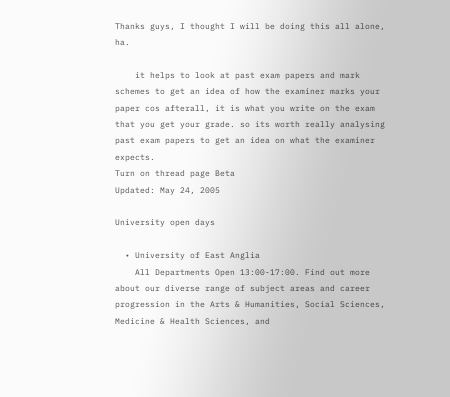Thanks guys, I thought I will be doing this all alone, ha.

    it helps to look at past exam papers and mark schemes to get an idea of how the examiner marks your paper cos afterall, it is what you write on the exam that you get your grade. so its worth really analysing past exam papers to get an idea on what the examiner expects.
Turn on thread page Beta
Updated: May 24, 2005

University open days

  • University of East Anglia
    All Departments Open 13:00-17:00. Find out more about our diverse range of subject areas and career progression in the Arts & Humanities, Social Sciences, Medicine & Health Sciences, and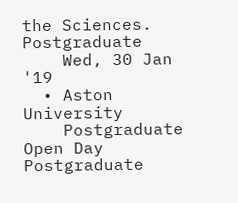the Sciences. Postgraduate
    Wed, 30 Jan '19
  • Aston University
    Postgraduate Open Day Postgraduate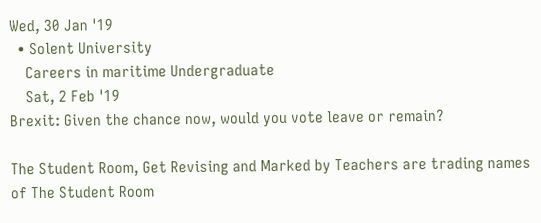Wed, 30 Jan '19
  • Solent University
    Careers in maritime Undergraduate
    Sat, 2 Feb '19
Brexit: Given the chance now, would you vote leave or remain?

The Student Room, Get Revising and Marked by Teachers are trading names of The Student Room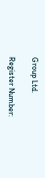Group Ltd.

Register Number: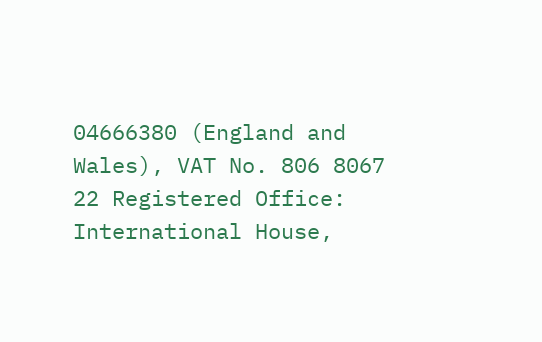04666380 (England and Wales), VAT No. 806 8067 22 Registered Office: International House,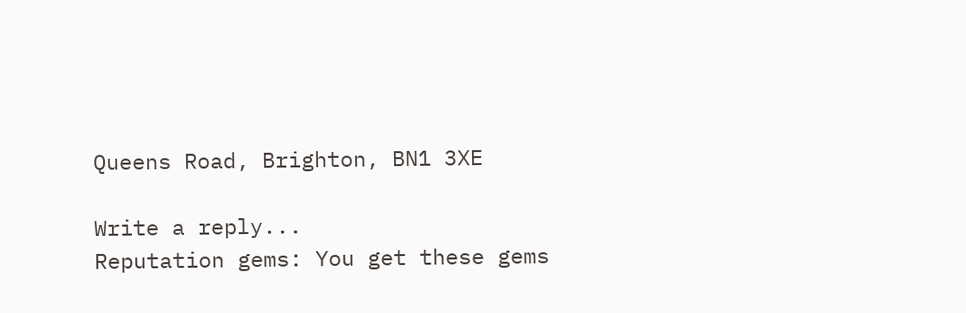Queens Road, Brighton, BN1 3XE

Write a reply...
Reputation gems: You get these gems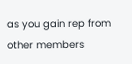as you gain rep from other members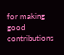for making good contributions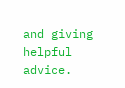and giving helpful advice.